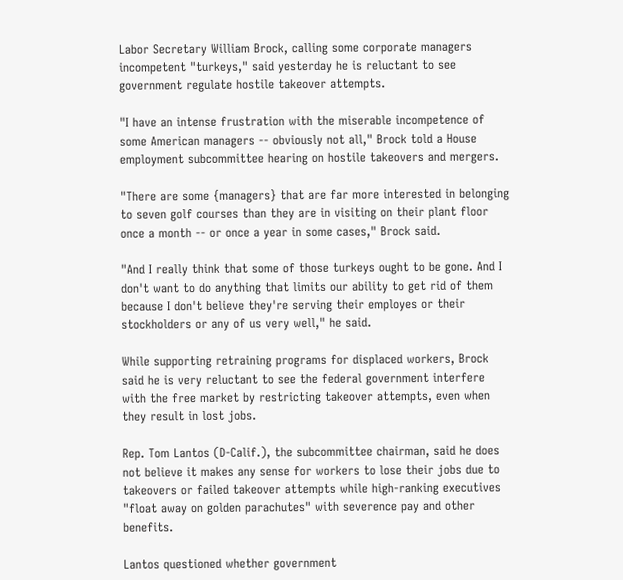Labor Secretary William Brock, calling some corporate managers incompetent "turkeys," said yesterday he is reluctant to see government regulate hostile takeover attempts.

"I have an intense frustration with the miserable incompetence of some American managers -- obviously not all," Brock told a House employment subcommittee hearing on hostile takeovers and mergers.

"There are some {managers} that are far more interested in belonging to seven golf courses than they are in visiting on their plant floor once a month -- or once a year in some cases," Brock said.

"And I really think that some of those turkeys ought to be gone. And I don't want to do anything that limits our ability to get rid of them because I don't believe they're serving their employes or their stockholders or any of us very well," he said.

While supporting retraining programs for displaced workers, Brock said he is very reluctant to see the federal government interfere with the free market by restricting takeover attempts, even when they result in lost jobs.

Rep. Tom Lantos (D-Calif.), the subcommittee chairman, said he does not believe it makes any sense for workers to lose their jobs due to takeovers or failed takeover attempts while high-ranking executives "float away on golden parachutes" with severence pay and other benefits.

Lantos questioned whether government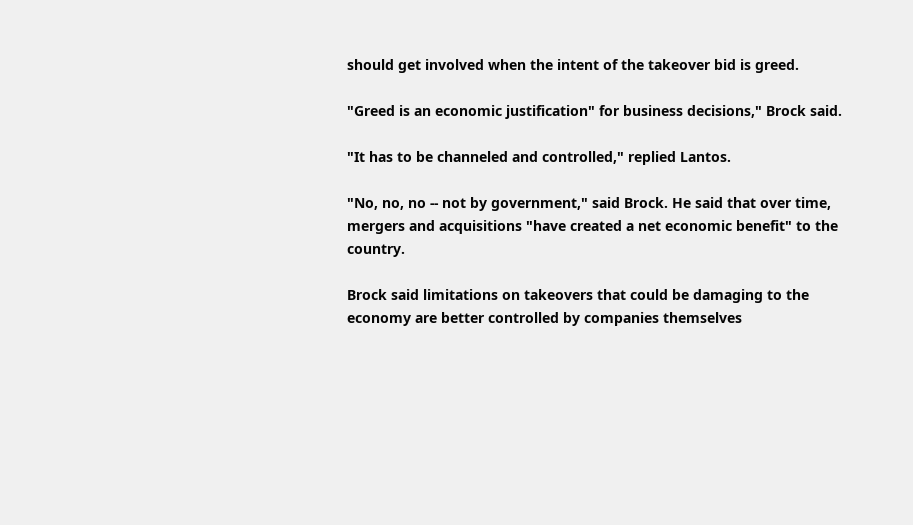should get involved when the intent of the takeover bid is greed.

"Greed is an economic justification" for business decisions," Brock said.

"It has to be channeled and controlled," replied Lantos.

"No, no, no -- not by government," said Brock. He said that over time, mergers and acquisitions "have created a net economic benefit" to the country.

Brock said limitations on takeovers that could be damaging to the economy are better controlled by companies themselves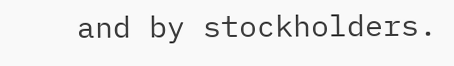and by stockholders.